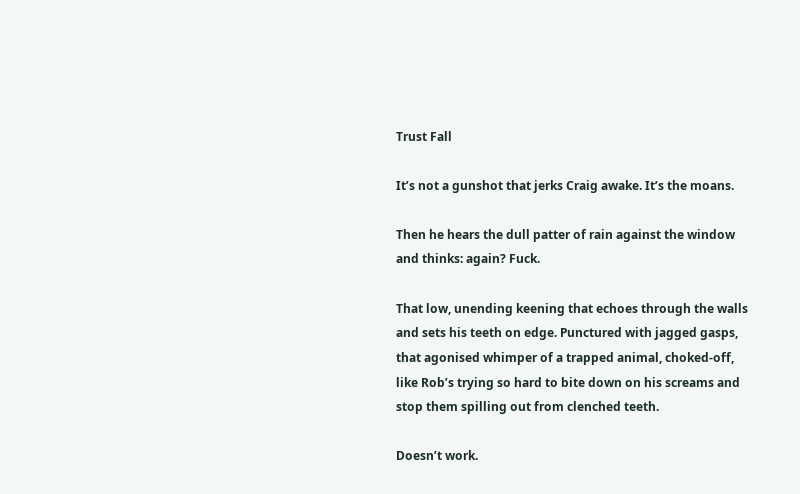Trust Fall

It’s not a gunshot that jerks Craig awake. It’s the moans.

Then he hears the dull patter of rain against the window and thinks: again? Fuck.

That low, unending keening that echoes through the walls and sets his teeth on edge. Punctured with jagged gasps, that agonised whimper of a trapped animal, choked-off, like Rob’s trying so hard to bite down on his screams and stop them spilling out from clenched teeth.

Doesn’t work.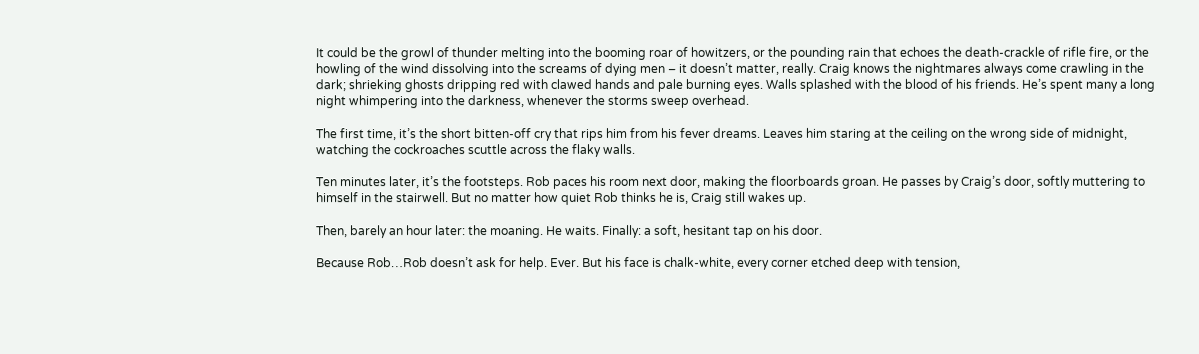It could be the growl of thunder melting into the booming roar of howitzers, or the pounding rain that echoes the death-crackle of rifle fire, or the howling of the wind dissolving into the screams of dying men – it doesn’t matter, really. Craig knows the nightmares always come crawling in the dark; shrieking ghosts dripping red with clawed hands and pale burning eyes. Walls splashed with the blood of his friends. He’s spent many a long night whimpering into the darkness, whenever the storms sweep overhead.

The first time, it’s the short bitten-off cry that rips him from his fever dreams. Leaves him staring at the ceiling on the wrong side of midnight, watching the cockroaches scuttle across the flaky walls.

Ten minutes later, it’s the footsteps. Rob paces his room next door, making the floorboards groan. He passes by Craig’s door, softly muttering to himself in the stairwell. But no matter how quiet Rob thinks he is, Craig still wakes up.

Then, barely an hour later: the moaning. He waits. Finally: a soft, hesitant tap on his door.

Because Rob…Rob doesn’t ask for help. Ever. But his face is chalk-white, every corner etched deep with tension,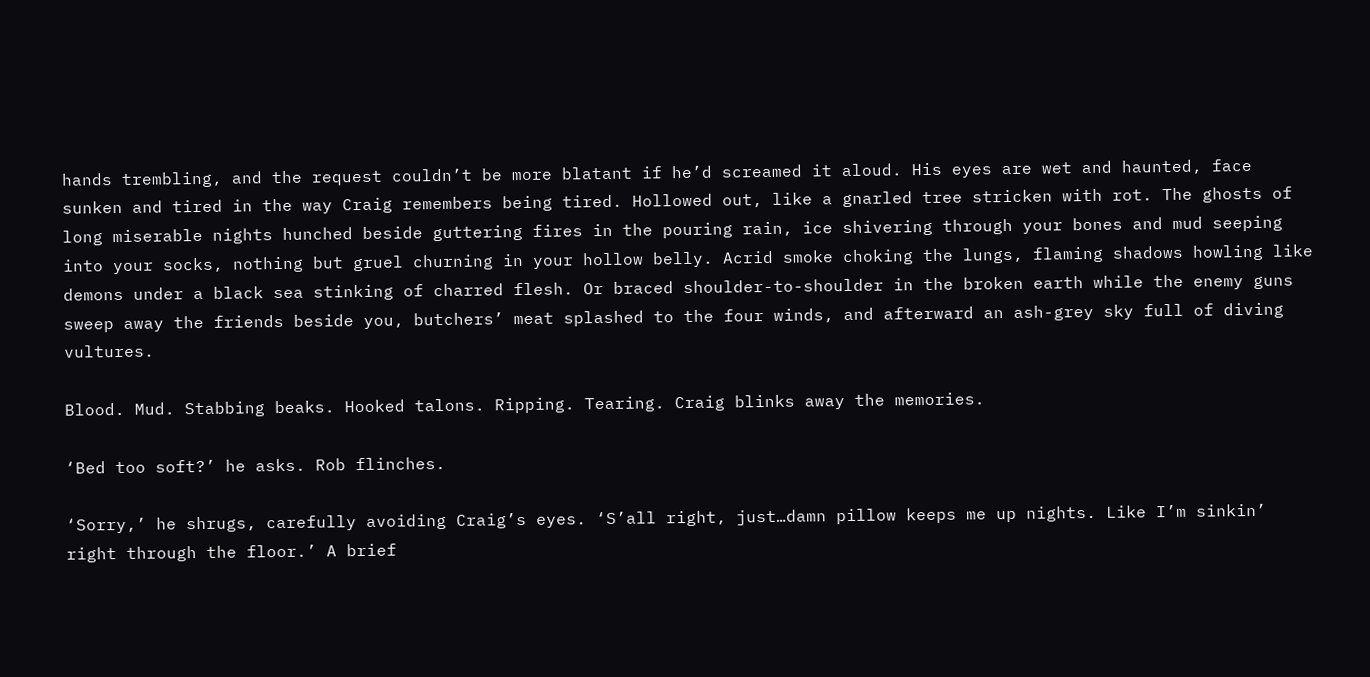hands trembling, and the request couldn’t be more blatant if he’d screamed it aloud. His eyes are wet and haunted, face sunken and tired in the way Craig remembers being tired. Hollowed out, like a gnarled tree stricken with rot. The ghosts of long miserable nights hunched beside guttering fires in the pouring rain, ice shivering through your bones and mud seeping into your socks, nothing but gruel churning in your hollow belly. Acrid smoke choking the lungs, flaming shadows howling like demons under a black sea stinking of charred flesh. Or braced shoulder-to-shoulder in the broken earth while the enemy guns sweep away the friends beside you, butchers’ meat splashed to the four winds, and afterward an ash-grey sky full of diving vultures.

Blood. Mud. Stabbing beaks. Hooked talons. Ripping. Tearing. Craig blinks away the memories.

‘Bed too soft?’ he asks. Rob flinches.

‘Sorry,’ he shrugs, carefully avoiding Craig’s eyes. ‘S’all right, just…damn pillow keeps me up nights. Like I’m sinkin’ right through the floor.’ A brief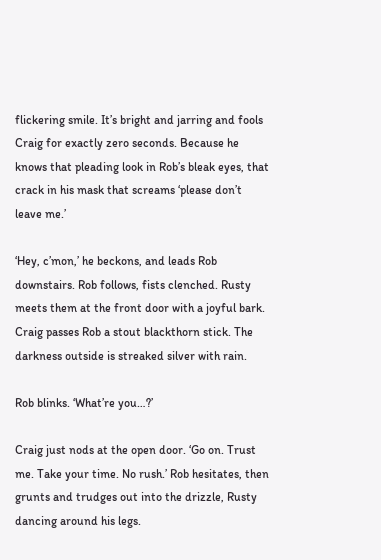flickering smile. It’s bright and jarring and fools Craig for exactly zero seconds. Because he knows that pleading look in Rob’s bleak eyes, that crack in his mask that screams ‘please don’t leave me.’

‘Hey, c’mon,’ he beckons, and leads Rob downstairs. Rob follows, fists clenched. Rusty meets them at the front door with a joyful bark. Craig passes Rob a stout blackthorn stick. The darkness outside is streaked silver with rain.

Rob blinks. ‘What’re you…?’

Craig just nods at the open door. ‘Go on. Trust me. Take your time. No rush.’ Rob hesitates, then grunts and trudges out into the drizzle, Rusty dancing around his legs.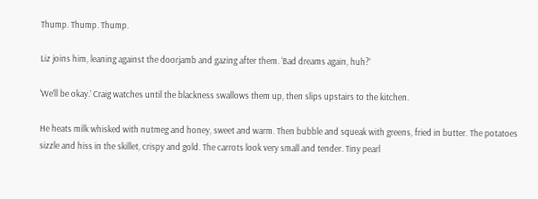Thump. Thump. Thump.

Liz joins him, leaning against the doorjamb and gazing after them. ‘Bad dreams again, huh?’

‘We’ll be okay.’ Craig watches until the blackness swallows them up, then slips upstairs to the kitchen.

He heats milk whisked with nutmeg and honey, sweet and warm. Then bubble and squeak with greens, fried in butter. The potatoes sizzle and hiss in the skillet, crispy and gold. The carrots look very small and tender. Tiny pearl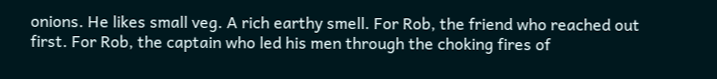onions. He likes small veg. A rich earthy smell. For Rob, the friend who reached out first. For Rob, the captain who led his men through the choking fires of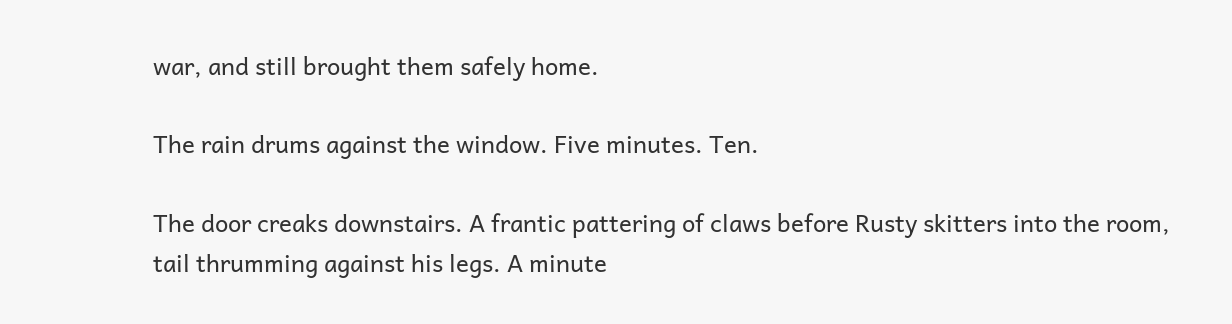war, and still brought them safely home.

The rain drums against the window. Five minutes. Ten.

The door creaks downstairs. A frantic pattering of claws before Rusty skitters into the room, tail thrumming against his legs. A minute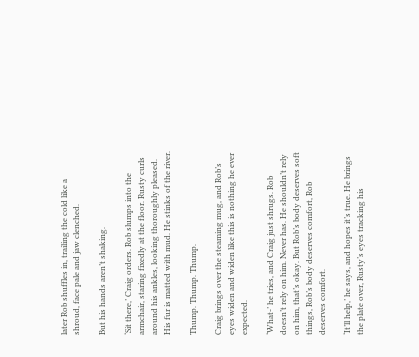later Rob shuffles in, trailing the cold like a shroud, face pale and jaw clenched.

But his hands aren’t shaking.

‘Sit there,’ Craig orders. Rob slumps into the armchair, staring fixedly at the floor. Rusty curls around his ankles, looking thoroughly pleased. His fur is matted with mud. He stinks of the river.

Thump. Thump. Thump.

Craig brings over the steaming mug, and Rob’s eyes widen and widen like this is nothing he ever expected.

‘What-’ he tries, and Craig just shrugs. Rob doesn’t rely on him. Never has. He shouldn’t rely on him, that’s okay. But Rob’s body deserves soft things, Rob’s body deserves comfort, Rob deserves comfort.

‘It’ll help,’ he says, and hopes it’s true. He brings the plate over, Rusty’s eyes tracking his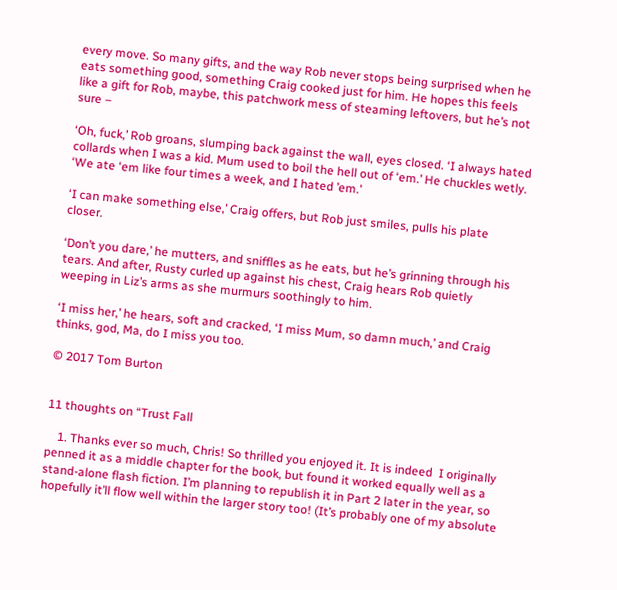every move. So many gifts, and the way Rob never stops being surprised when he eats something good, something Craig cooked just for him. He hopes this feels like a gift for Rob, maybe, this patchwork mess of steaming leftovers, but he’s not sure –

‘Oh, fuck,’ Rob groans, slumping back against the wall, eyes closed. ‘I always hated collards when I was a kid. Mum used to boil the hell out of ‘em.’ He chuckles wetly. ‘We ate ‘em like four times a week, and I hated ’em.’

‘I can make something else,’ Craig offers, but Rob just smiles, pulls his plate closer.

‘Don’t you dare,’ he mutters, and sniffles as he eats, but he’s grinning through his tears. And after, Rusty curled up against his chest, Craig hears Rob quietly weeping in Liz’s arms as she murmurs soothingly to him.

‘I miss her,’ he hears, soft and cracked, ‘I miss Mum, so damn much,’ and Craig thinks, god, Ma, do I miss you too.

© 2017 Tom Burton


11 thoughts on “Trust Fall

    1. Thanks ever so much, Chris! So thrilled you enjoyed it. It is indeed  I originally penned it as a middle chapter for the book, but found it worked equally well as a stand-alone flash fiction. I’m planning to republish it in Part 2 later in the year, so hopefully it’ll flow well within the larger story too! (It’s probably one of my absolute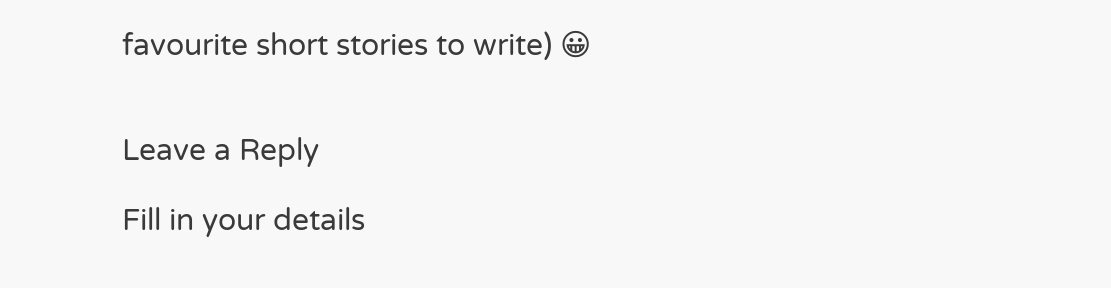favourite short stories to write) 😀


Leave a Reply

Fill in your details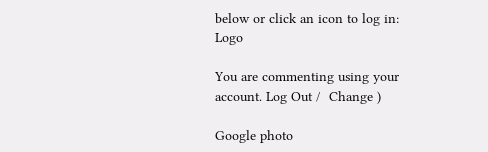below or click an icon to log in: Logo

You are commenting using your account. Log Out /  Change )

Google photo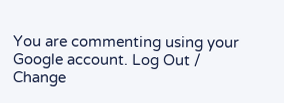You are commenting using your Google account. Log Out /  Change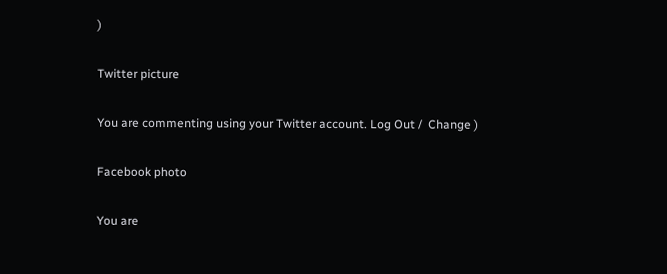)

Twitter picture

You are commenting using your Twitter account. Log Out /  Change )

Facebook photo

You are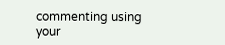commenting using your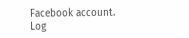Facebook account. Log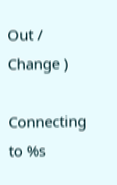Out /  Change )

Connecting to %s